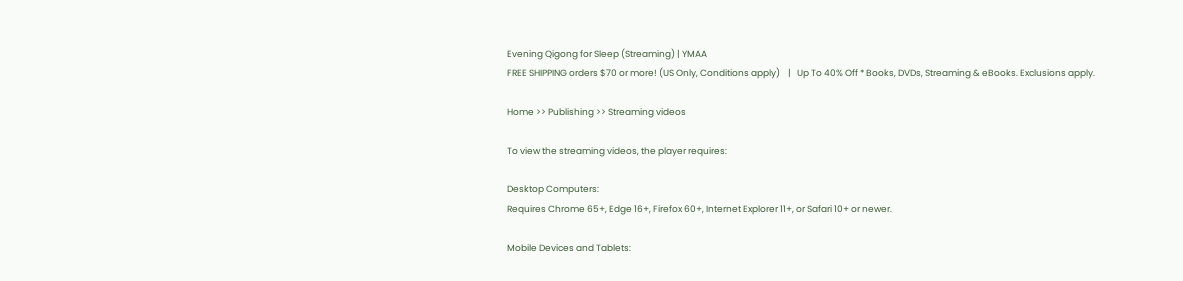Evening Qigong for Sleep (Streaming) | YMAA
FREE SHIPPING orders $70 or more! (US Only, Conditions apply)    |   Up To 40% Off * Books, DVDs, Streaming & eBooks. Exclusions apply.

Home >> Publishing >> Streaming videos

To view the streaming videos, the player requires:

Desktop Computers:
Requires Chrome 65+, Edge 16+, Firefox 60+, Internet Explorer 11+, or Safari 10+ or newer.

Mobile Devices and Tablets: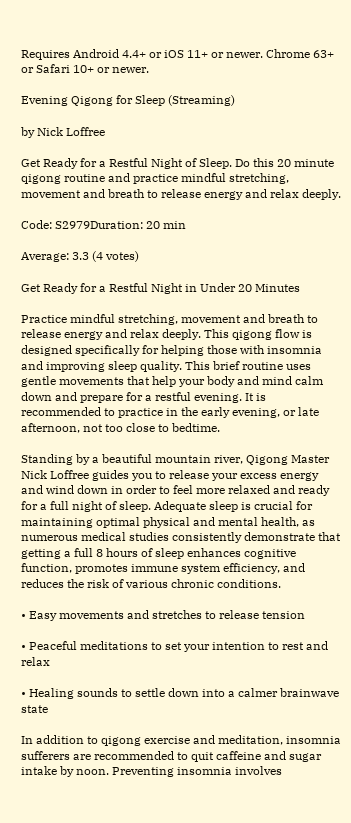Requires Android 4.4+ or iOS 11+ or newer. Chrome 63+ or Safari 10+ or newer.

Evening Qigong for Sleep (Streaming)

by Nick Loffree

Get Ready for a Restful Night of Sleep. Do this 20 minute qigong routine and practice mindful stretching, movement and breath to release energy and relax deeply.

Code: S2979Duration: 20 min

Average: 3.3 (4 votes)

Get Ready for a Restful Night in Under 20 Minutes

Practice mindful stretching, movement and breath to release energy and relax deeply. This qigong flow is designed specifically for helping those with insomnia and improving sleep quality. This brief routine uses gentle movements that help your body and mind calm down and prepare for a restful evening. It is recommended to practice in the early evening, or late afternoon, not too close to bedtime.

Standing by a beautiful mountain river, Qigong Master Nick Loffree guides you to release your excess energy and wind down in order to feel more relaxed and ready for a full night of sleep. Adequate sleep is crucial for maintaining optimal physical and mental health, as numerous medical studies consistently demonstrate that getting a full 8 hours of sleep enhances cognitive function, promotes immune system efficiency, and reduces the risk of various chronic conditions.

• Easy movements and stretches to release tension

• Peaceful meditations to set your intention to rest and relax

• Healing sounds to settle down into a calmer brainwave state

In addition to qigong exercise and meditation, insomnia sufferers are recommended to quit caffeine and sugar intake by noon. Preventing insomnia involves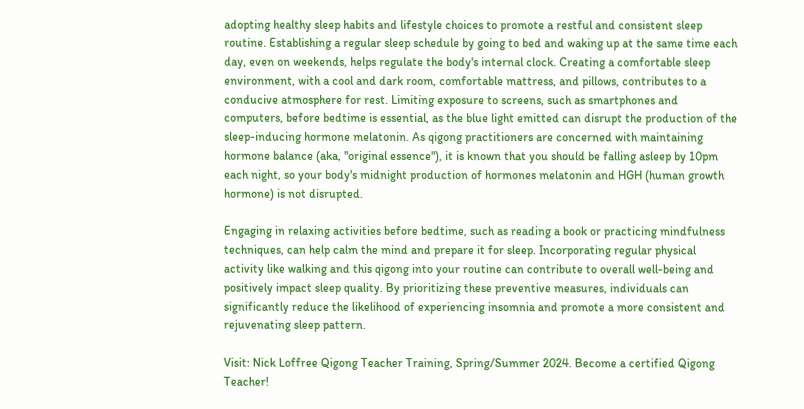adopting healthy sleep habits and lifestyle choices to promote a restful and consistent sleep routine. Establishing a regular sleep schedule by going to bed and waking up at the same time each day, even on weekends, helps regulate the body's internal clock. Creating a comfortable sleep environment, with a cool and dark room, comfortable mattress, and pillows, contributes to a conducive atmosphere for rest. Limiting exposure to screens, such as smartphones and computers, before bedtime is essential, as the blue light emitted can disrupt the production of the sleep-inducing hormone melatonin. As qigong practitioners are concerned with maintaining hormone balance (aka, "original essence"), it is known that you should be falling asleep by 10pm each night, so your body's midnight production of hormones melatonin and HGH (human growth hormone) is not disrupted.

Engaging in relaxing activities before bedtime, such as reading a book or practicing mindfulness techniques, can help calm the mind and prepare it for sleep. Incorporating regular physical activity like walking and this qigong into your routine can contribute to overall well-being and positively impact sleep quality. By prioritizing these preventive measures, individuals can significantly reduce the likelihood of experiencing insomnia and promote a more consistent and rejuvenating sleep pattern.

Visit: Nick Loffree Qigong Teacher Training, Spring/Summer 2024. Become a certified Qigong Teacher!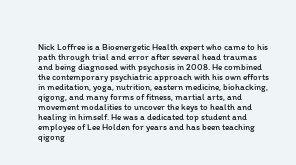Nick Loffree is a Bioenergetic Health expert who came to his path through trial and error after several head traumas and being diagnosed with psychosis in 2008. He combined the contemporary psychiatric approach with his own efforts in meditation, yoga, nutrition, eastern medicine, biohacking, qigong, and many forms of fitness, martial arts, and movement modalities to uncover the keys to health and healing in himself. He was a dedicated top student and employee of Lee Holden for years and has been teaching qigong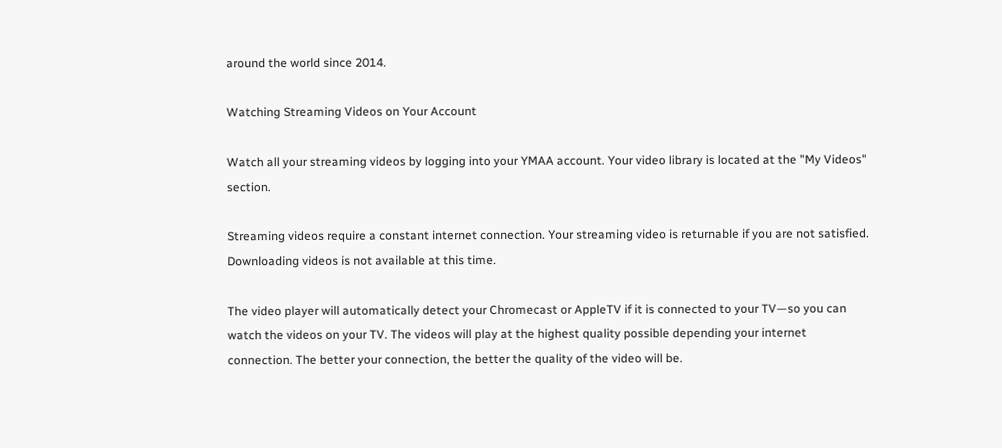around the world since 2014.

Watching Streaming Videos on Your Account

Watch all your streaming videos by logging into your YMAA account. Your video library is located at the "My Videos" section.

Streaming videos require a constant internet connection. Your streaming video is returnable if you are not satisfied. Downloading videos is not available at this time.

The video player will automatically detect your Chromecast or AppleTV if it is connected to your TV—so you can watch the videos on your TV. The videos will play at the highest quality possible depending your internet connection. The better your connection, the better the quality of the video will be.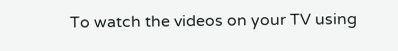To watch the videos on your TV using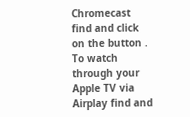Chromecast find and click on the button . To watch through your Apple TV via Airplay find and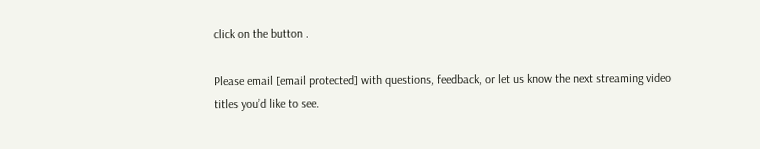click on the button .

Please email [email protected] with questions, feedback, or let us know the next streaming video titles you’d like to see.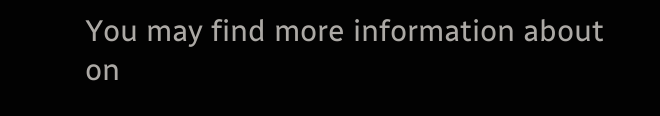You may find more information about on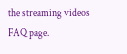the streaming videos FAQ page.